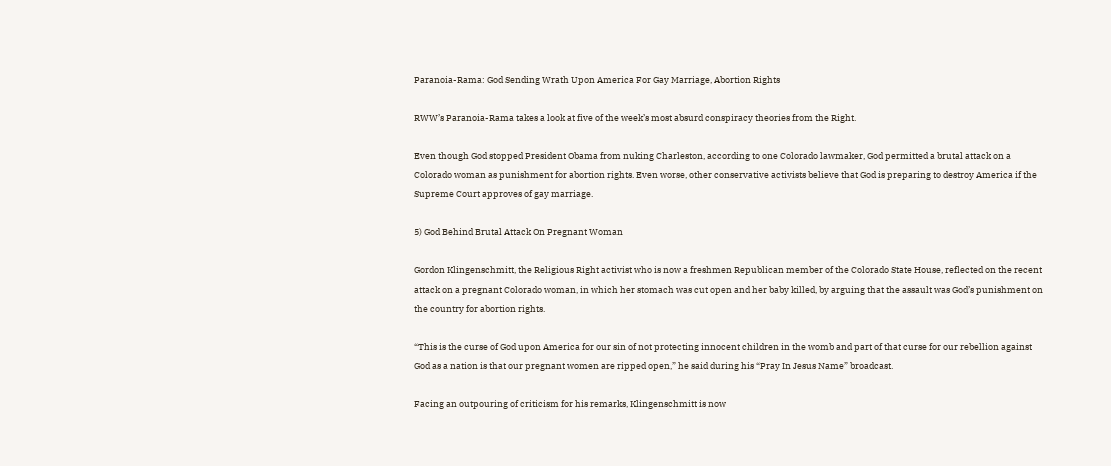Paranoia-Rama: God Sending Wrath Upon America For Gay Marriage, Abortion Rights

RWW’s Paranoia-Rama takes a look at five of the week’s most absurd conspiracy theories from the Right.

Even though God stopped President Obama from nuking Charleston, according to one Colorado lawmaker, God permitted a brutal attack on a Colorado woman as punishment for abortion rights. Even worse, other conservative activists believe that God is preparing to destroy America if the Supreme Court approves of gay marriage.

5) God Behind Brutal Attack On Pregnant Woman

Gordon Klingenschmitt, the Religious Right activist who is now a freshmen Republican member of the Colorado State House, reflected on the recent attack on a pregnant Colorado woman, in which her stomach was cut open and her baby killed, by arguing that the assault was God’s punishment on the country for abortion rights.

“This is the curse of God upon America for our sin of not protecting innocent children in the womb and part of that curse for our rebellion against God as a nation is that our pregnant women are ripped open,” he said during his “Pray In Jesus Name” broadcast.

Facing an outpouring of criticism for his remarks, Klingenschmitt is now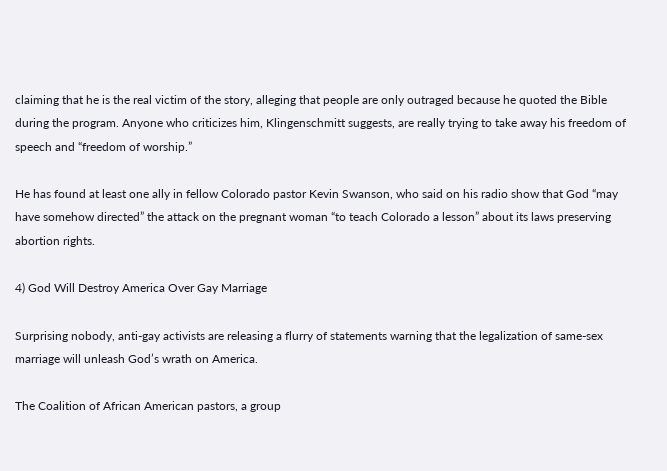claiming that he is the real victim of the story, alleging that people are only outraged because he quoted the Bible during the program. Anyone who criticizes him, Klingenschmitt suggests, are really trying to take away his freedom of speech and “freedom of worship.”

He has found at least one ally in fellow Colorado pastor Kevin Swanson, who said on his radio show that God “may have somehow directed” the attack on the pregnant woman “to teach Colorado a lesson” about its laws preserving abortion rights.

4) God Will Destroy America Over Gay Marriage

Surprising nobody, anti-gay activists are releasing a flurry of statements warning that the legalization of same-sex marriage will unleash God’s wrath on America.

The Coalition of African American pastors, a group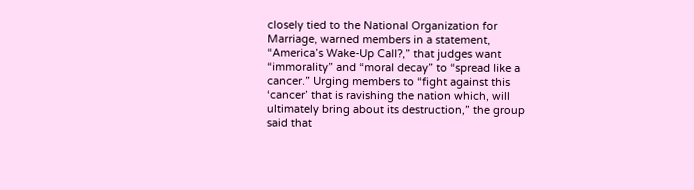closely tied to the National Organization for Marriage, warned members in a statement, “America’s Wake-Up Call?,” that judges want “immorality” and “moral decay” to “spread like a cancer.” Urging members to “fight against this ‘cancer’ that is ravishing the nation which, will ultimately bring about its destruction,” the group said that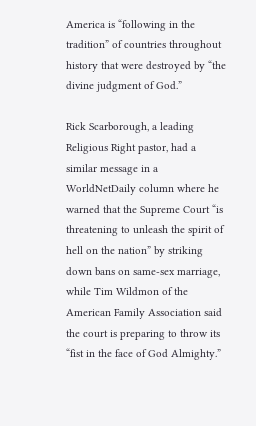America is “following in the tradition” of countries throughout history that were destroyed by “the divine judgment of God.”

Rick Scarborough, a leading Religious Right pastor, had a similar message in a WorldNetDaily column where he warned that the Supreme Court “is threatening to unleash the spirit of hell on the nation” by striking down bans on same-sex marriage, while Tim Wildmon of the American Family Association said the court is preparing to throw its “fist in the face of God Almighty.”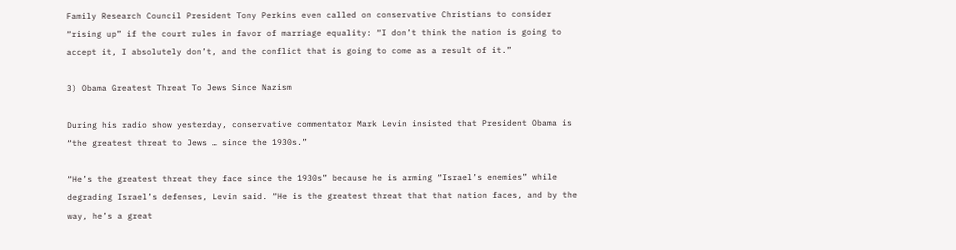Family Research Council President Tony Perkins even called on conservative Christians to consider “rising up” if the court rules in favor of marriage equality: “I don’t think the nation is going to accept it, I absolutely don’t, and the conflict that is going to come as a result of it.”

3) Obama Greatest Threat To Jews Since Nazism

During his radio show yesterday, conservative commentator Mark Levin insisted that President Obama is “the greatest threat to Jews … since the 1930s.”

“He’s the greatest threat they face since the 1930s” because he is arming “Israel’s enemies” while degrading Israel’s defenses, Levin said. “He is the greatest threat that that nation faces, and by the way, he’s a great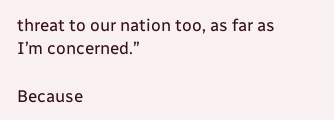threat to our nation too, as far as I’m concerned.”

Because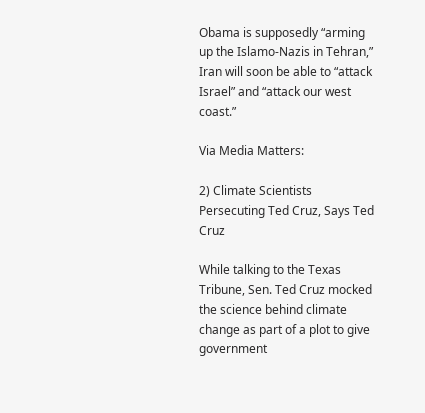Obama is supposedly “arming up the Islamo-Nazis in Tehran,” Iran will soon be able to “attack Israel” and “attack our west coast.”

Via Media Matters:

2) Climate Scientists Persecuting Ted Cruz, Says Ted Cruz

While talking to the Texas Tribune, Sen. Ted Cruz mocked the science behind climate change as part of a plot to give government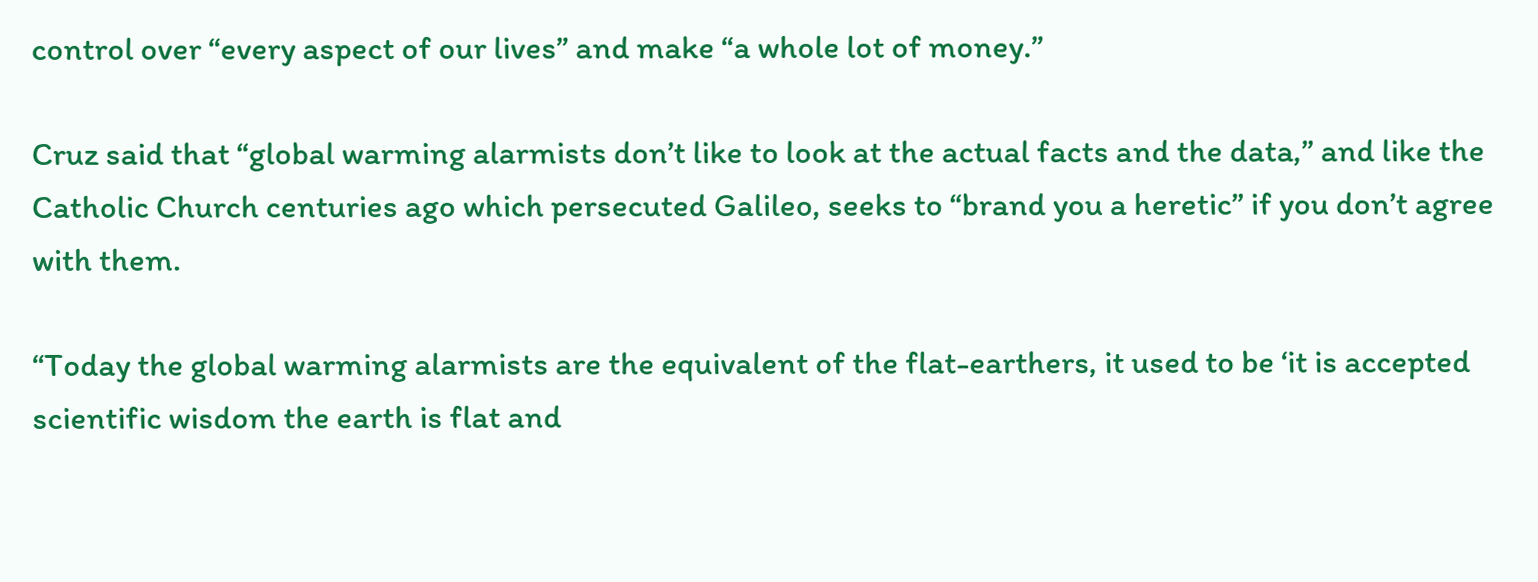control over “every aspect of our lives” and make “a whole lot of money.”

Cruz said that “global warming alarmists don’t like to look at the actual facts and the data,” and like the Catholic Church centuries ago which persecuted Galileo, seeks to “brand you a heretic” if you don’t agree with them.

“Today the global warming alarmists are the equivalent of the flat-earthers, it used to be ‘it is accepted scientific wisdom the earth is flat and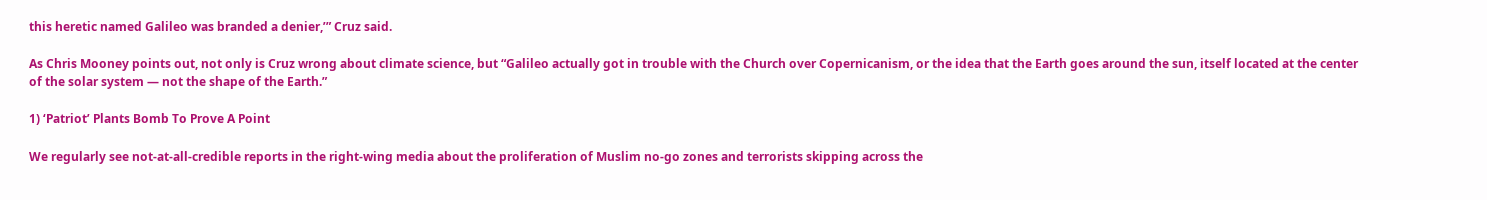this heretic named Galileo was branded a denier,’” Cruz said.

As Chris Mooney points out, not only is Cruz wrong about climate science, but “Galileo actually got in trouble with the Church over Copernicanism, or the idea that the Earth goes around the sun, itself located at the center of the solar system — not the shape of the Earth.”

1) ‘Patriot’ Plants Bomb To Prove A Point

We regularly see not-at-all-credible reports in the right-wing media about the proliferation of Muslim no-go zones and terrorists skipping across the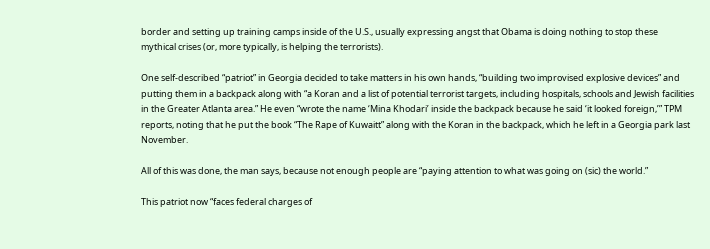border and setting up training camps inside of the U.S., usually expressing angst that Obama is doing nothing to stop these mythical crises (or, more typically, is helping the terrorists).

One self-described “patriot” in Georgia decided to take matters in his own hands, “building two improvised explosive devices” and putting them in a backpack along with “a Koran and a list of potential terrorist targets, including hospitals, schools and Jewish facilities in the Greater Atlanta area.” He even “wrote the name ‘Mina Khodari’ inside the backpack because he said ‘it looked foreign,’” TPM reports, noting that he put the book “The Rape of Kuwaitt” along with the Koran in the backpack, which he left in a Georgia park last November.

All of this was done, the man says, because not enough people are “paying attention to what was going on (sic) the world.”

This patriot now “faces federal charges of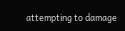attempting to damage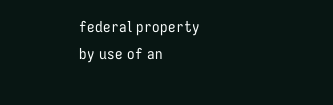federal property by use of an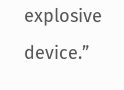explosive device.”